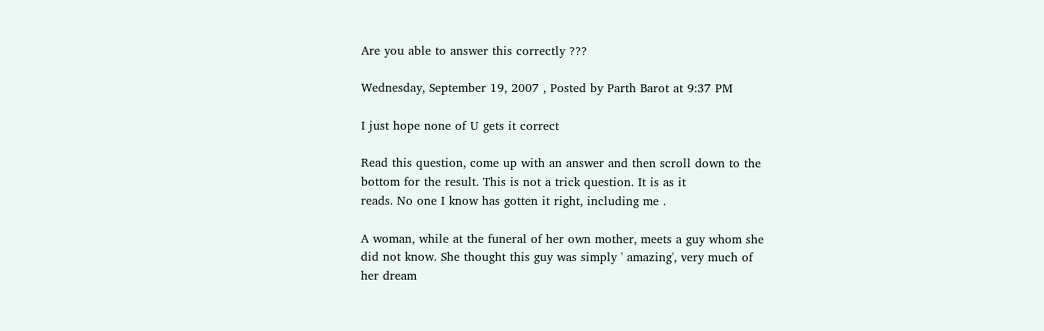Are you able to answer this correctly ???

Wednesday, September 19, 2007 , Posted by Parth Barot at 9:37 PM

I just hope none of U gets it correct

Read this question, come up with an answer and then scroll down to the
bottom for the result. This is not a trick question. It is as it
reads. No one I know has gotten it right, including me .

A woman, while at the funeral of her own mother, meets a guy whom she
did not know. She thought this guy was simply ' amazing', very much of
her dream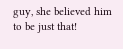guy, she believed him to be just that!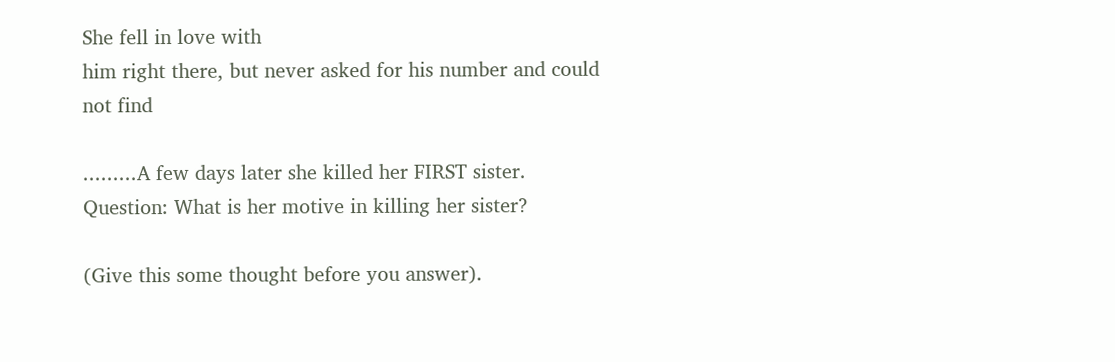She fell in love with
him right there, but never asked for his number and could not find

.........A few days later she killed her FIRST sister.
Question: What is her motive in killing her sister?

(Give this some thought before you answer).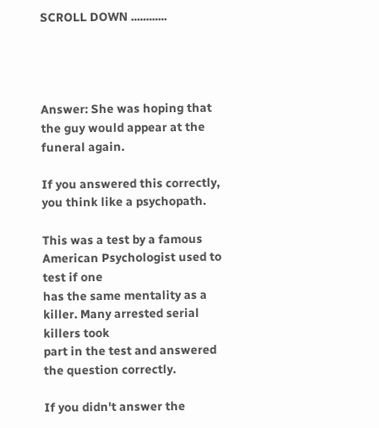SCROLL DOWN ............




Answer: She was hoping that the guy would appear at the funeral again.

If you answered this correctly, you think like a psychopath.

This was a test by a famous American Psychologist used to test if one
has the same mentality as a killer. Many arrested serial killers took
part in the test and answered the question correctly.

If you didn't answer the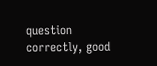question correctly, good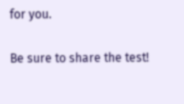for you.

Be sure to share the test!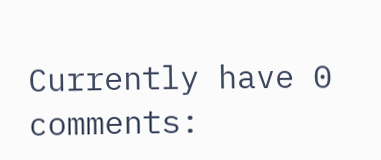Currently have 0 comments: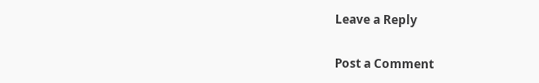Leave a Reply

Post a Comment